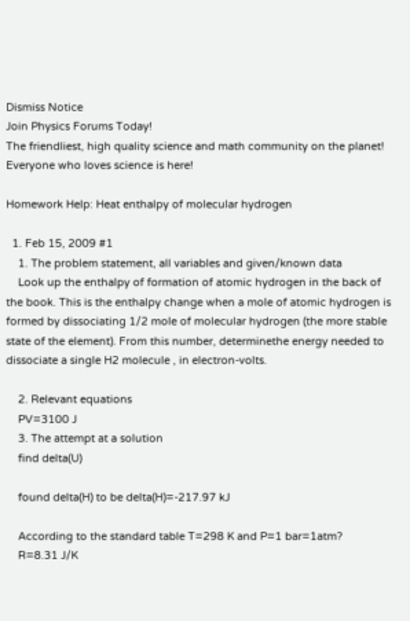Dismiss Notice
Join Physics Forums Today!
The friendliest, high quality science and math community on the planet! Everyone who loves science is here!

Homework Help: Heat enthalpy of molecular hydrogen

  1. Feb 15, 2009 #1
    1. The problem statement, all variables and given/known data
    Look up the enthalpy of formation of atomic hydrogen in the back of the book. This is the enthalpy change when a mole of atomic hydrogen is formed by dissociating 1/2 mole of molecular hydrogen (the more stable state of the element). From this number, determinethe energy needed to dissociate a single H2 molecule , in electron-volts.

    2. Relevant equations
    PV=3100 J
    3. The attempt at a solution
    find delta(U)

    found delta(H) to be delta(H)=-217.97 kJ

    According to the standard table T=298 K and P=1 bar=1atm?
    R=8.31 J/K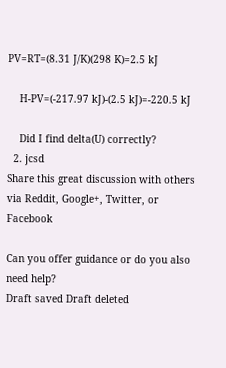PV=RT=(8.31 J/K)(298 K)=2.5 kJ

    H-PV=(-217.97 kJ)-(2.5 kJ)=-220.5 kJ

    Did I find delta(U) correctly?
  2. jcsd
Share this great discussion with others via Reddit, Google+, Twitter, or Facebook

Can you offer guidance or do you also need help?
Draft saved Draft deleted